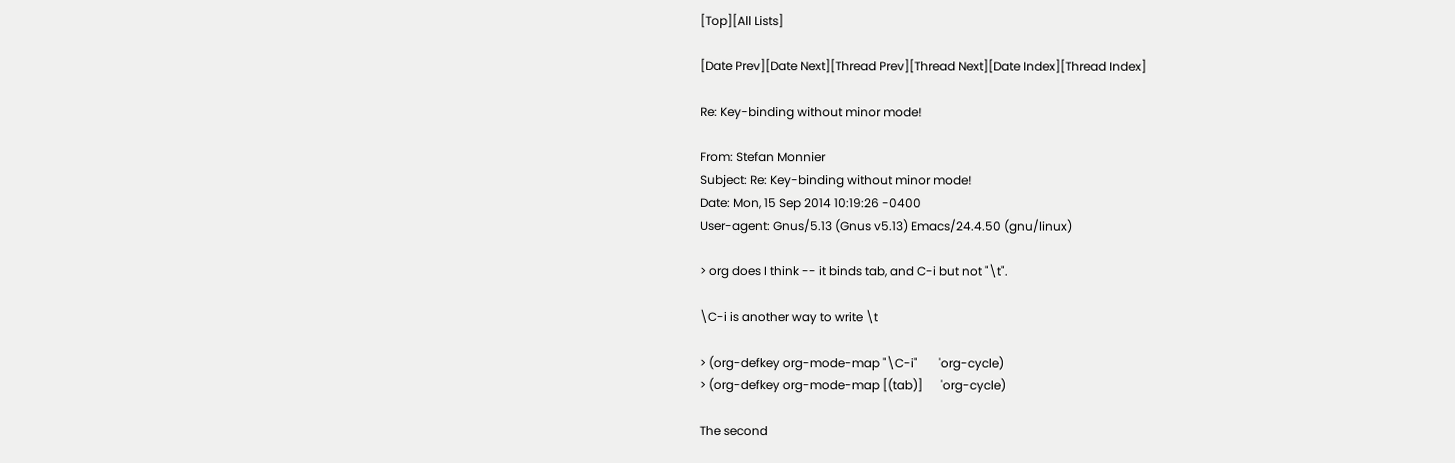[Top][All Lists]

[Date Prev][Date Next][Thread Prev][Thread Next][Date Index][Thread Index]

Re: Key-binding without minor mode!

From: Stefan Monnier
Subject: Re: Key-binding without minor mode!
Date: Mon, 15 Sep 2014 10:19:26 -0400
User-agent: Gnus/5.13 (Gnus v5.13) Emacs/24.4.50 (gnu/linux)

> org does I think -- it binds tab, and C-i but not "\t".

\C-i is another way to write \t

> (org-defkey org-mode-map "\C-i"       'org-cycle)
> (org-defkey org-mode-map [(tab)]      'org-cycle)

The second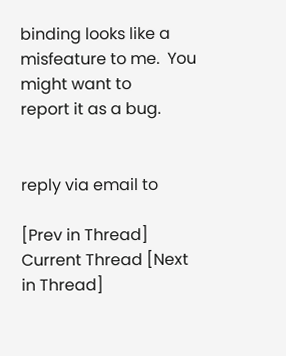binding looks like a misfeature to me.  You might want to
report it as a bug.


reply via email to

[Prev in Thread] Current Thread [Next in Thread]